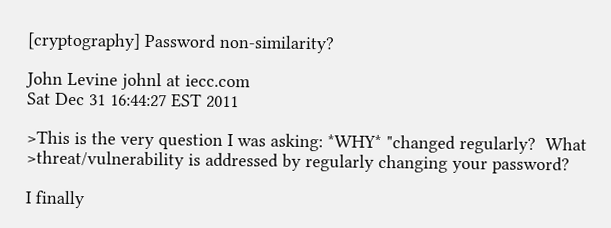[cryptography] Password non-similarity?

John Levine johnl at iecc.com
Sat Dec 31 16:44:27 EST 2011

>This is the very question I was asking: *WHY* "changed regularly?  What
>threat/vulnerability is addressed by regularly changing your password?

I finally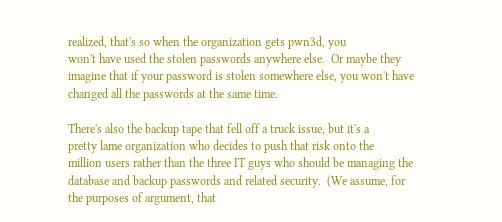realized, that's so when the organization gets pwn3d, you
won't have used the stolen passwords anywhere else.  Or maybe they
imagine that if your password is stolen somewhere else, you won't have
changed all the passwords at the same time.

There's also the backup tape that fell off a truck issue, but it's a
pretty lame organization who decides to push that risk onto the
million users rather than the three IT guys who should be managing the
database and backup passwords and related security.  (We assume, for
the purposes of argument, that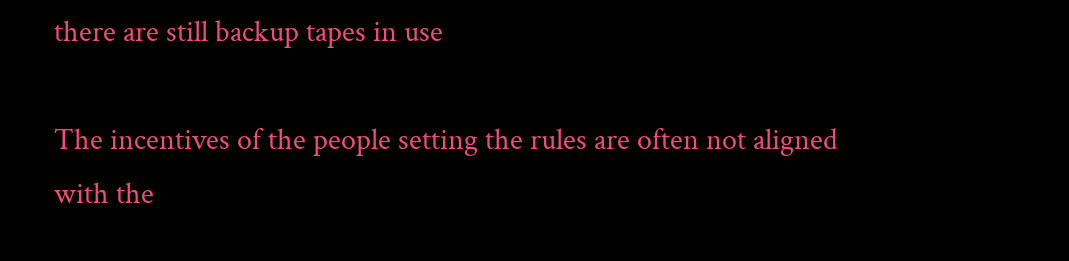there are still backup tapes in use

The incentives of the people setting the rules are often not aligned
with the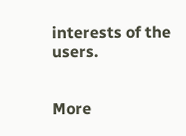interests of the users.


More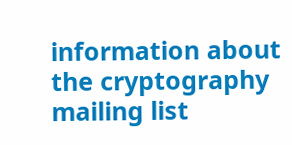information about the cryptography mailing list